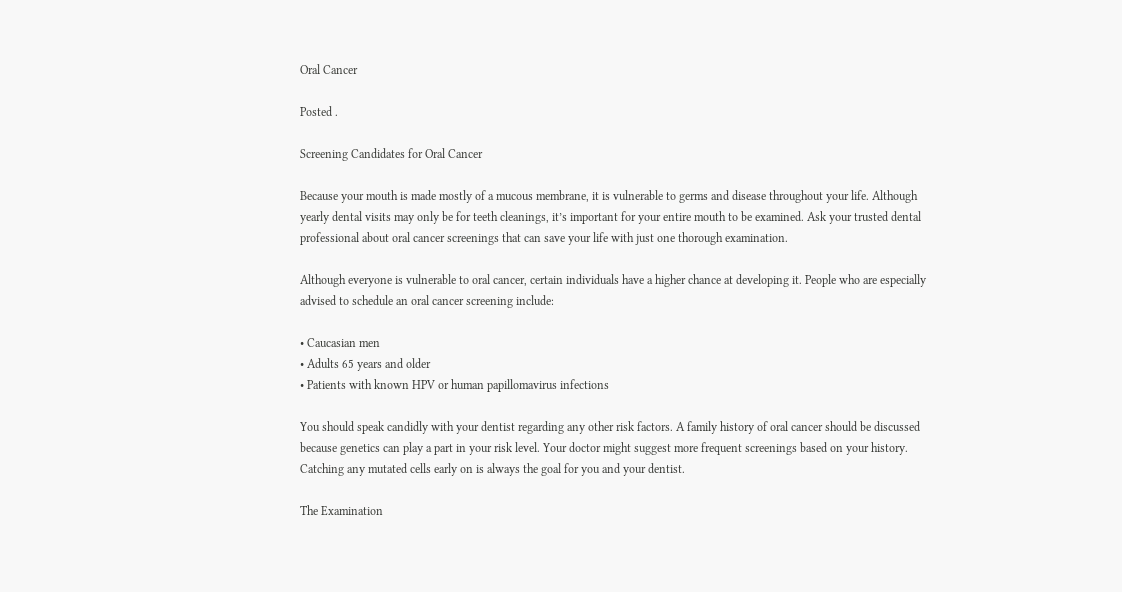Oral Cancer

Posted .

Screening Candidates for Oral Cancer

Because your mouth is made mostly of a mucous membrane, it is vulnerable to germs and disease throughout your life. Although yearly dental visits may only be for teeth cleanings, it’s important for your entire mouth to be examined. Ask your trusted dental professional about oral cancer screenings that can save your life with just one thorough examination.

Although everyone is vulnerable to oral cancer, certain individuals have a higher chance at developing it. People who are especially advised to schedule an oral cancer screening include:

• Caucasian men
• Adults 65 years and older
• Patients with known HPV or human papillomavirus infections

You should speak candidly with your dentist regarding any other risk factors. A family history of oral cancer should be discussed because genetics can play a part in your risk level. Your doctor might suggest more frequent screenings based on your history. Catching any mutated cells early on is always the goal for you and your dentist.

The Examination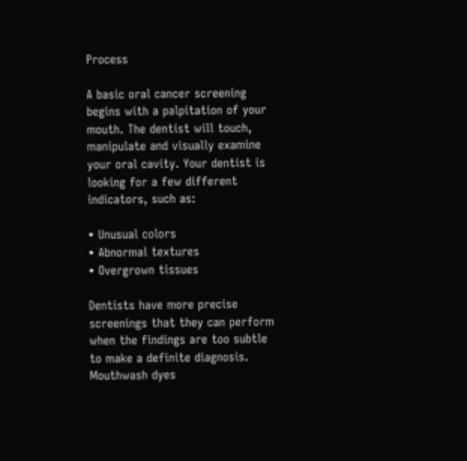Process

A basic oral cancer screening begins with a palpitation of your mouth. The dentist will touch, manipulate and visually examine your oral cavity. Your dentist is looking for a few different indicators, such as:

• Unusual colors
• Abnormal textures
• Overgrown tissues

Dentists have more precise screenings that they can perform when the findings are too subtle to make a definite diagnosis. Mouthwash dyes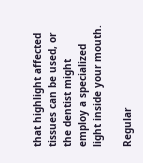that highlight affected tissues can be used, or the dentist might employ a specialized light inside your mouth.

Regular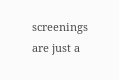screenings are just a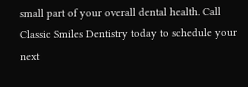small part of your overall dental health. Call Classic Smiles Dentistry today to schedule your next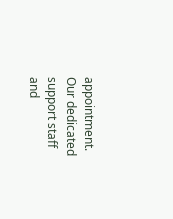appointment. Our dedicated support staff and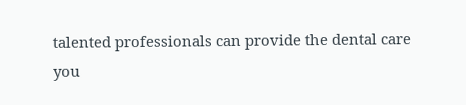talented professionals can provide the dental care you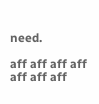need.

aff aff aff aff aff aff aff